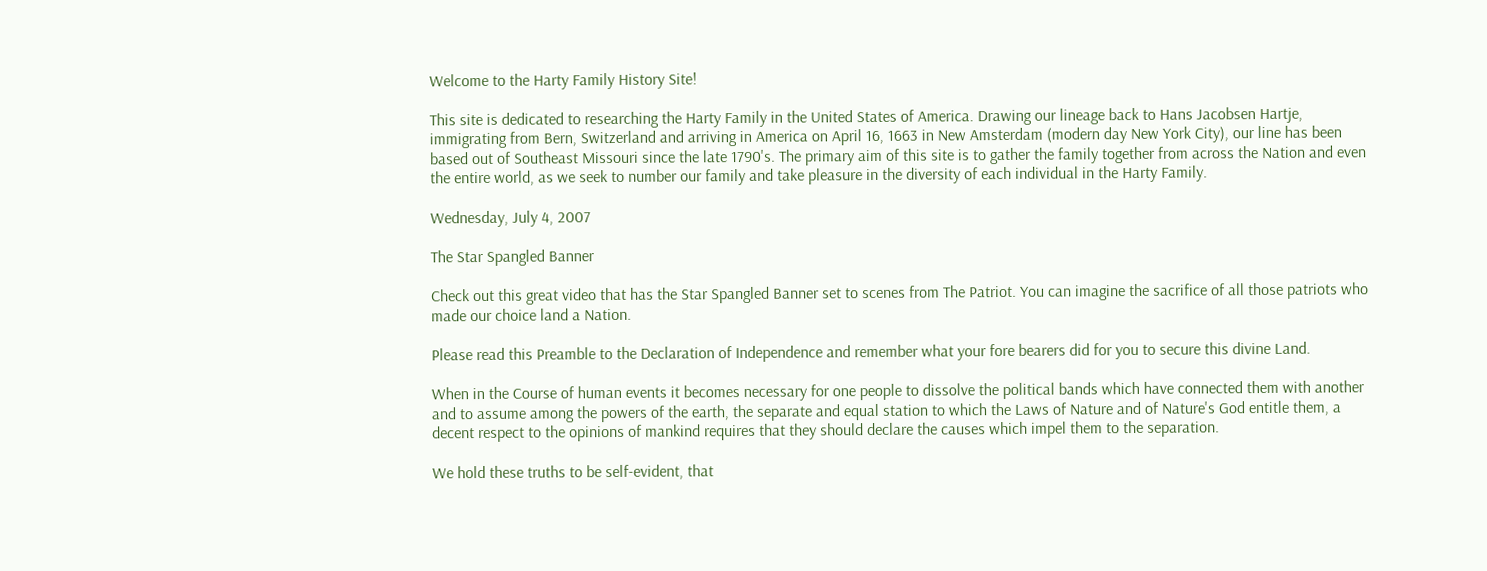Welcome to the Harty Family History Site!

This site is dedicated to researching the Harty Family in the United States of America. Drawing our lineage back to Hans Jacobsen Hartje, immigrating from Bern, Switzerland and arriving in America on April 16, 1663 in New Amsterdam (modern day New York City), our line has been based out of Southeast Missouri since the late 1790's. The primary aim of this site is to gather the family together from across the Nation and even the entire world, as we seek to number our family and take pleasure in the diversity of each individual in the Harty Family.

Wednesday, July 4, 2007

The Star Spangled Banner

Check out this great video that has the Star Spangled Banner set to scenes from The Patriot. You can imagine the sacrifice of all those patriots who made our choice land a Nation.

Please read this Preamble to the Declaration of Independence and remember what your fore bearers did for you to secure this divine Land.

When in the Course of human events it becomes necessary for one people to dissolve the political bands which have connected them with another and to assume among the powers of the earth, the separate and equal station to which the Laws of Nature and of Nature's God entitle them, a decent respect to the opinions of mankind requires that they should declare the causes which impel them to the separation.

We hold these truths to be self-evident, that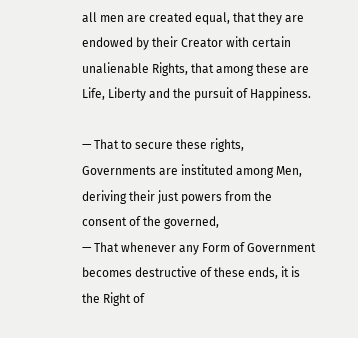all men are created equal, that they are endowed by their Creator with certain unalienable Rights, that among these are Life, Liberty and the pursuit of Happiness.

— That to secure these rights, Governments are instituted among Men, deriving their just powers from the consent of the governed,
— That whenever any Form of Government becomes destructive of these ends, it is the Right of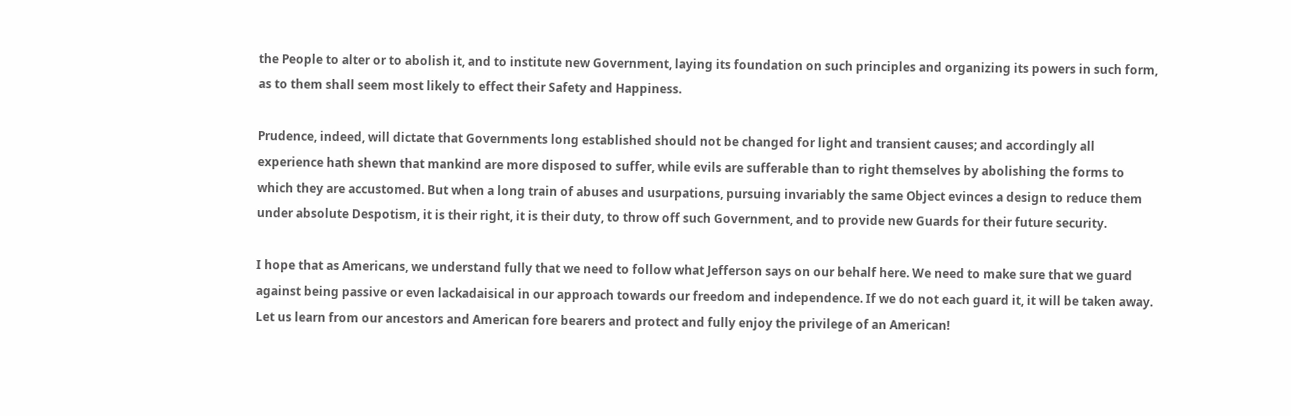the People to alter or to abolish it, and to institute new Government, laying its foundation on such principles and organizing its powers in such form, as to them shall seem most likely to effect their Safety and Happiness.

Prudence, indeed, will dictate that Governments long established should not be changed for light and transient causes; and accordingly all experience hath shewn that mankind are more disposed to suffer, while evils are sufferable than to right themselves by abolishing the forms to which they are accustomed. But when a long train of abuses and usurpations, pursuing invariably the same Object evinces a design to reduce them under absolute Despotism, it is their right, it is their duty, to throw off such Government, and to provide new Guards for their future security.

I hope that as Americans, we understand fully that we need to follow what Jefferson says on our behalf here. We need to make sure that we guard against being passive or even lackadaisical in our approach towards our freedom and independence. If we do not each guard it, it will be taken away. Let us learn from our ancestors and American fore bearers and protect and fully enjoy the privilege of an American!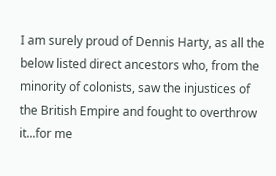I am surely proud of Dennis Harty, as all the below listed direct ancestors who, from the minority of colonists, saw the injustices of the British Empire and fought to overthrow it...for me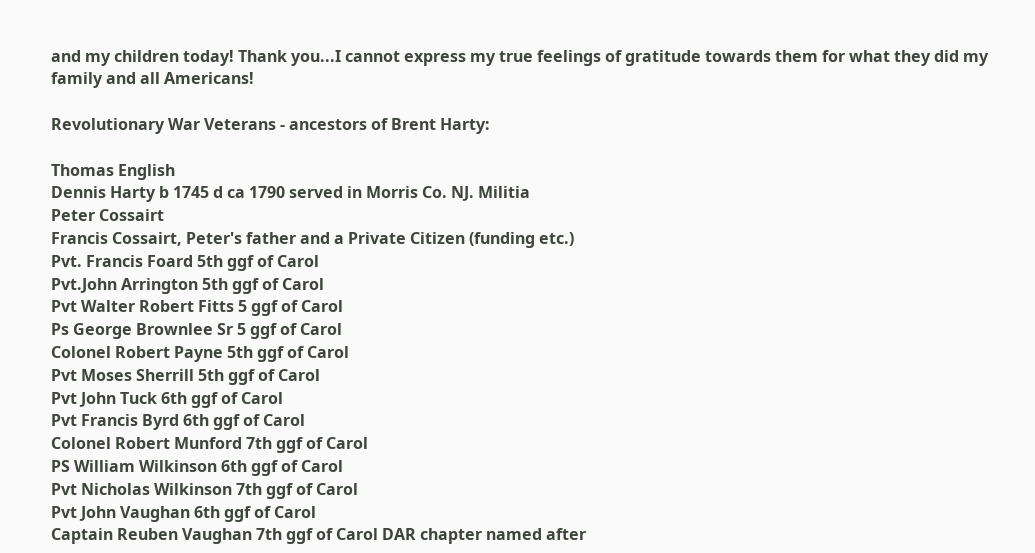and my children today! Thank you...I cannot express my true feelings of gratitude towards them for what they did my family and all Americans!

Revolutionary War Veterans - ancestors of Brent Harty:

Thomas English
Dennis Harty b 1745 d ca 1790 served in Morris Co. NJ. Militia
Peter Cossairt
Francis Cossairt, Peter's father and a Private Citizen (funding etc.)
Pvt. Francis Foard 5th ggf of Carol
Pvt.John Arrington 5th ggf of Carol
Pvt Walter Robert Fitts 5 ggf of Carol
Ps George Brownlee Sr 5 ggf of Carol
Colonel Robert Payne 5th ggf of Carol
Pvt Moses Sherrill 5th ggf of Carol
Pvt John Tuck 6th ggf of Carol
Pvt Francis Byrd 6th ggf of Carol
Colonel Robert Munford 7th ggf of Carol
PS William Wilkinson 6th ggf of Carol
Pvt Nicholas Wilkinson 7th ggf of Carol
Pvt John Vaughan 6th ggf of Carol
Captain Reuben Vaughan 7th ggf of Carol DAR chapter named after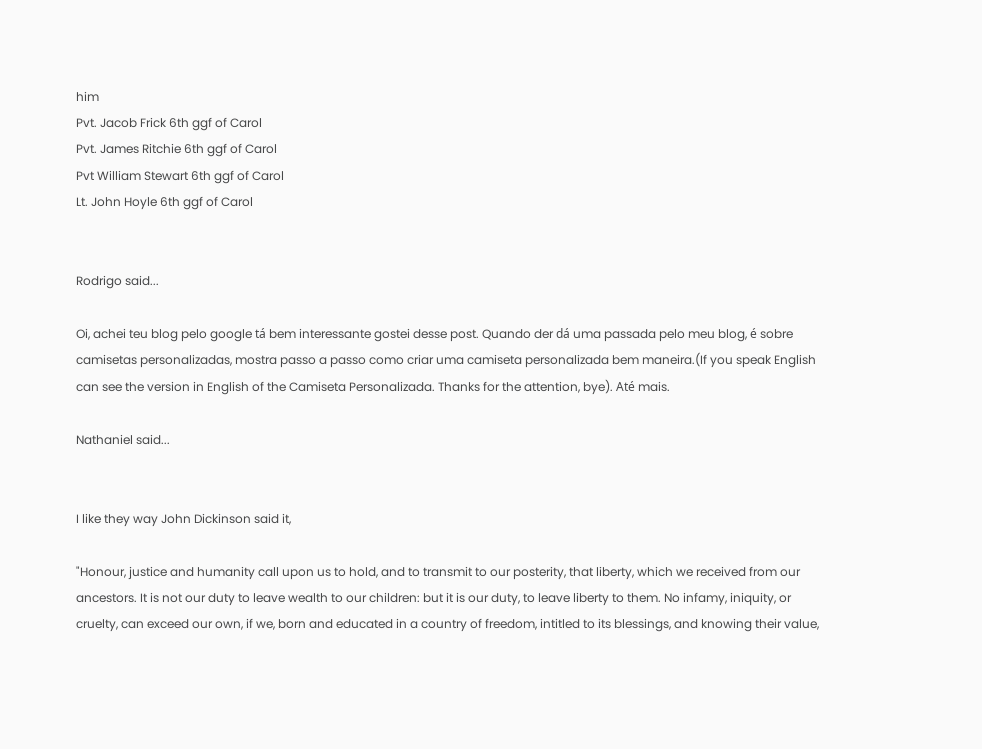him
Pvt. Jacob Frick 6th ggf of Carol
Pvt. James Ritchie 6th ggf of Carol
Pvt William Stewart 6th ggf of Carol
Lt. John Hoyle 6th ggf of Carol


Rodrigo said...

Oi, achei teu blog pelo google tá bem interessante gostei desse post. Quando der dá uma passada pelo meu blog, é sobre camisetas personalizadas, mostra passo a passo como criar uma camiseta personalizada bem maneira.(If you speak English can see the version in English of the Camiseta Personalizada. Thanks for the attention, bye). Até mais.

Nathaniel said...


I like they way John Dickinson said it,

"Honour, justice and humanity call upon us to hold, and to transmit to our posterity, that liberty, which we received from our ancestors. It is not our duty to leave wealth to our children: but it is our duty, to leave liberty to them. No infamy, iniquity, or cruelty, can exceed our own, if we, born and educated in a country of freedom, intitled to its blessings, and knowing their value,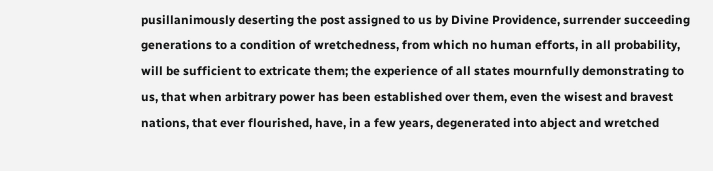pusillanimously deserting the post assigned to us by Divine Providence, surrender succeeding generations to a condition of wretchedness, from which no human efforts, in all probability, will be sufficient to extricate them; the experience of all states mournfully demonstrating to us, that when arbitrary power has been established over them, even the wisest and bravest nations, that ever flourished, have, in a few years, degenerated into abject and wretched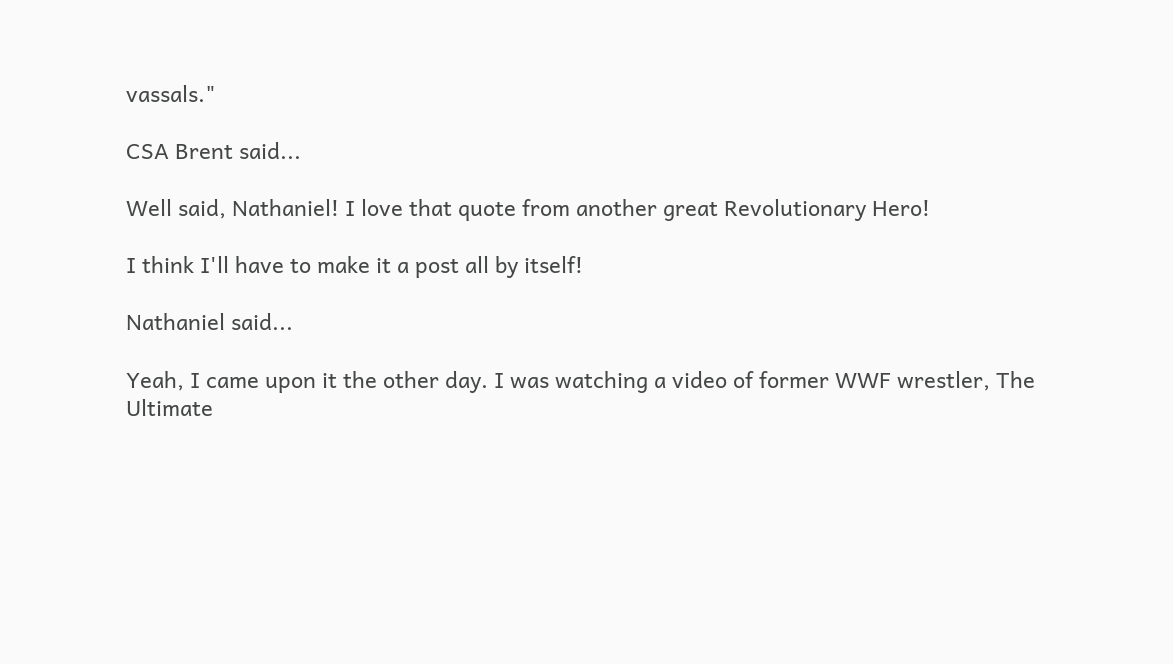vassals."

CSA Brent said...

Well said, Nathaniel! I love that quote from another great Revolutionary Hero!

I think I'll have to make it a post all by itself!

Nathaniel said...

Yeah, I came upon it the other day. I was watching a video of former WWF wrestler, The Ultimate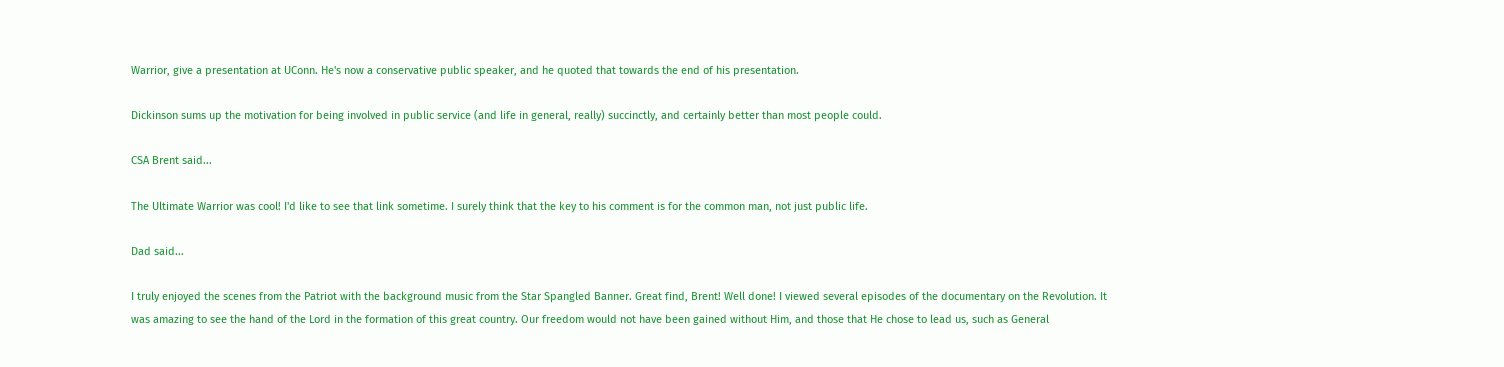Warrior, give a presentation at UConn. He's now a conservative public speaker, and he quoted that towards the end of his presentation.

Dickinson sums up the motivation for being involved in public service (and life in general, really) succinctly, and certainly better than most people could.

CSA Brent said...

The Ultimate Warrior was cool! I'd like to see that link sometime. I surely think that the key to his comment is for the common man, not just public life.

Dad said...

I truly enjoyed the scenes from the Patriot with the background music from the Star Spangled Banner. Great find, Brent! Well done! I viewed several episodes of the documentary on the Revolution. It was amazing to see the hand of the Lord in the formation of this great country. Our freedom would not have been gained without Him, and those that He chose to lead us, such as General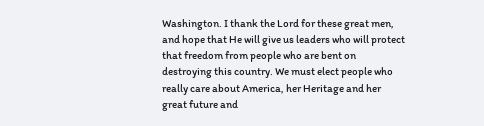Washington. I thank the Lord for these great men, and hope that He will give us leaders who will protect that freedom from people who are bent on destroying this country. We must elect people who really care about America, her Heritage and her great future and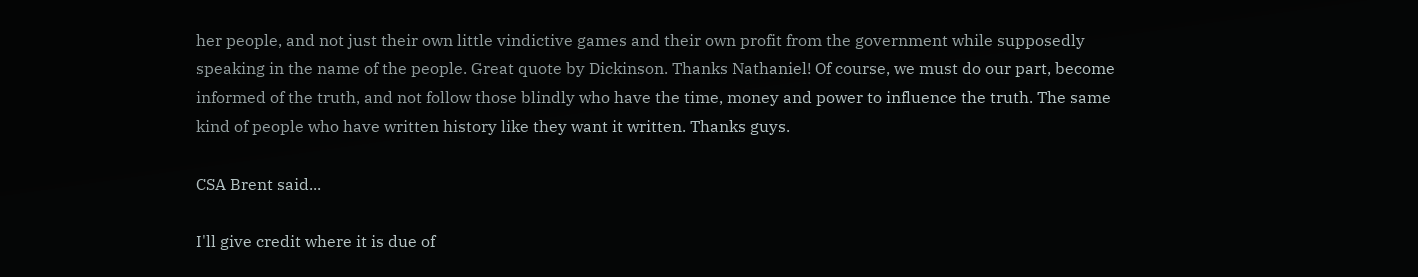her people, and not just their own little vindictive games and their own profit from the government while supposedly speaking in the name of the people. Great quote by Dickinson. Thanks Nathaniel! Of course, we must do our part, become informed of the truth, and not follow those blindly who have the time, money and power to influence the truth. The same kind of people who have written history like they want it written. Thanks guys.

CSA Brent said...

I'll give credit where it is due of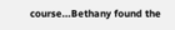course...Bethany found the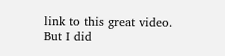link to this great video. But I did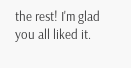the rest! I'm glad you all liked it.